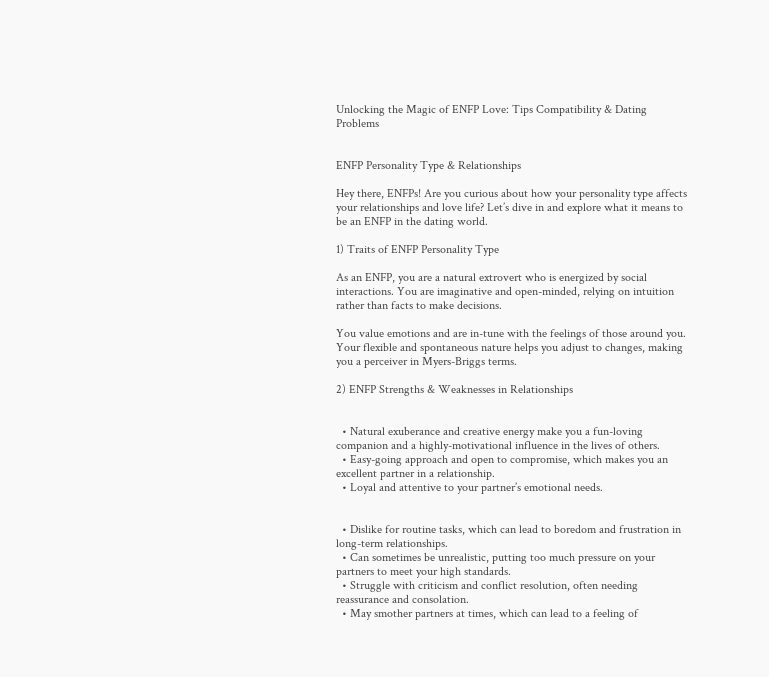Unlocking the Magic of ENFP Love: Tips Compatibility & Dating Problems


ENFP Personality Type & Relationships

Hey there, ENFPs! Are you curious about how your personality type affects your relationships and love life? Let’s dive in and explore what it means to be an ENFP in the dating world.

1) Traits of ENFP Personality Type

As an ENFP, you are a natural extrovert who is energized by social interactions. You are imaginative and open-minded, relying on intuition rather than facts to make decisions.

You value emotions and are in-tune with the feelings of those around you. Your flexible and spontaneous nature helps you adjust to changes, making you a perceiver in Myers-Briggs terms.

2) ENFP Strengths & Weaknesses in Relationships


  • Natural exuberance and creative energy make you a fun-loving companion and a highly-motivational influence in the lives of others.
  • Easy-going approach and open to compromise, which makes you an excellent partner in a relationship.
  • Loyal and attentive to your partner’s emotional needs.


  • Dislike for routine tasks, which can lead to boredom and frustration in long-term relationships.
  • Can sometimes be unrealistic, putting too much pressure on your partners to meet your high standards.
  • Struggle with criticism and conflict resolution, often needing reassurance and consolation.
  • May smother partners at times, which can lead to a feeling of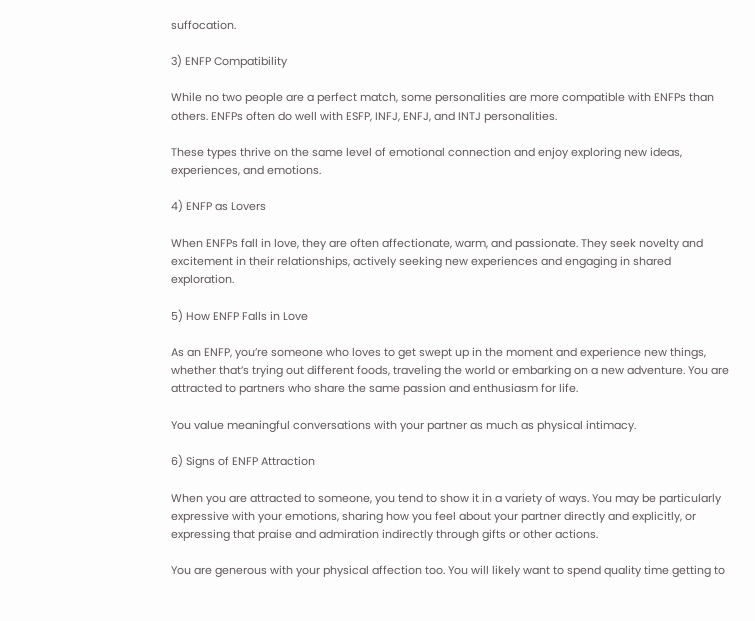suffocation.

3) ENFP Compatibility

While no two people are a perfect match, some personalities are more compatible with ENFPs than others. ENFPs often do well with ESFP, INFJ, ENFJ, and INTJ personalities.

These types thrive on the same level of emotional connection and enjoy exploring new ideas, experiences, and emotions.

4) ENFP as Lovers

When ENFPs fall in love, they are often affectionate, warm, and passionate. They seek novelty and excitement in their relationships, actively seeking new experiences and engaging in shared exploration.

5) How ENFP Falls in Love

As an ENFP, you’re someone who loves to get swept up in the moment and experience new things, whether that’s trying out different foods, traveling the world or embarking on a new adventure. You are attracted to partners who share the same passion and enthusiasm for life.

You value meaningful conversations with your partner as much as physical intimacy.

6) Signs of ENFP Attraction

When you are attracted to someone, you tend to show it in a variety of ways. You may be particularly expressive with your emotions, sharing how you feel about your partner directly and explicitly, or expressing that praise and admiration indirectly through gifts or other actions.

You are generous with your physical affection too. You will likely want to spend quality time getting to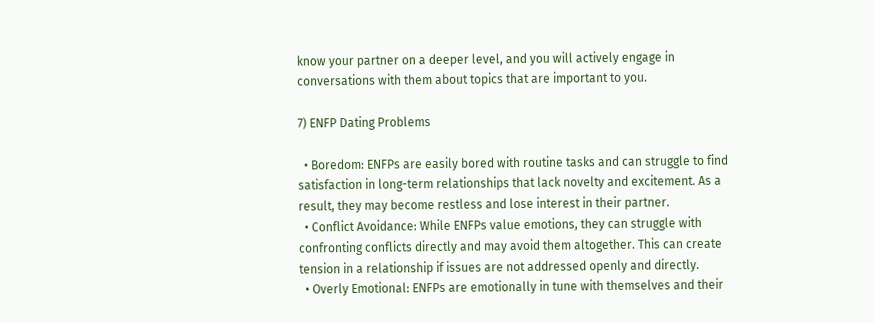know your partner on a deeper level, and you will actively engage in conversations with them about topics that are important to you.

7) ENFP Dating Problems

  • Boredom: ENFPs are easily bored with routine tasks and can struggle to find satisfaction in long-term relationships that lack novelty and excitement. As a result, they may become restless and lose interest in their partner.
  • Conflict Avoidance: While ENFPs value emotions, they can struggle with confronting conflicts directly and may avoid them altogether. This can create tension in a relationship if issues are not addressed openly and directly.
  • Overly Emotional: ENFPs are emotionally in tune with themselves and their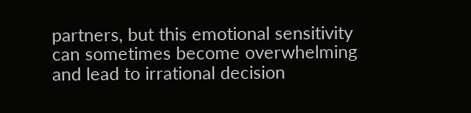partners, but this emotional sensitivity can sometimes become overwhelming and lead to irrational decision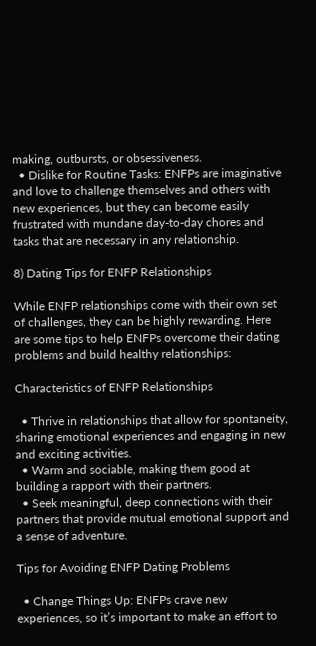making, outbursts, or obsessiveness.
  • Dislike for Routine Tasks: ENFPs are imaginative and love to challenge themselves and others with new experiences, but they can become easily frustrated with mundane day-to-day chores and tasks that are necessary in any relationship.

8) Dating Tips for ENFP Relationships

While ENFP relationships come with their own set of challenges, they can be highly rewarding. Here are some tips to help ENFPs overcome their dating problems and build healthy relationships:

Characteristics of ENFP Relationships

  • Thrive in relationships that allow for spontaneity, sharing emotional experiences and engaging in new and exciting activities.
  • Warm and sociable, making them good at building a rapport with their partners.
  • Seek meaningful, deep connections with their partners that provide mutual emotional support and a sense of adventure.

Tips for Avoiding ENFP Dating Problems

  • Change Things Up: ENFPs crave new experiences, so it’s important to make an effort to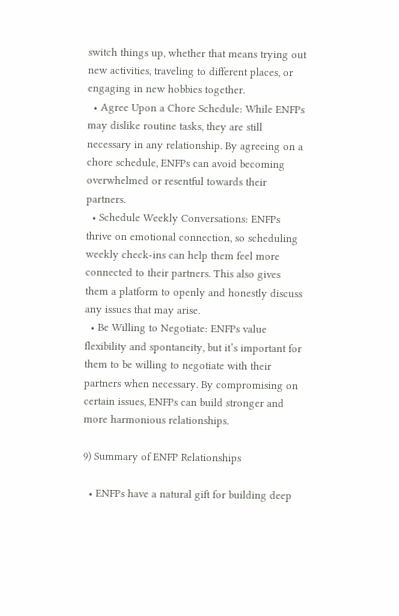switch things up, whether that means trying out new activities, traveling to different places, or engaging in new hobbies together.
  • Agree Upon a Chore Schedule: While ENFPs may dislike routine tasks, they are still necessary in any relationship. By agreeing on a chore schedule, ENFPs can avoid becoming overwhelmed or resentful towards their partners.
  • Schedule Weekly Conversations: ENFPs thrive on emotional connection, so scheduling weekly check-ins can help them feel more connected to their partners. This also gives them a platform to openly and honestly discuss any issues that may arise.
  • Be Willing to Negotiate: ENFPs value flexibility and spontaneity, but it’s important for them to be willing to negotiate with their partners when necessary. By compromising on certain issues, ENFPs can build stronger and more harmonious relationships.

9) Summary of ENFP Relationships

  • ENFPs have a natural gift for building deep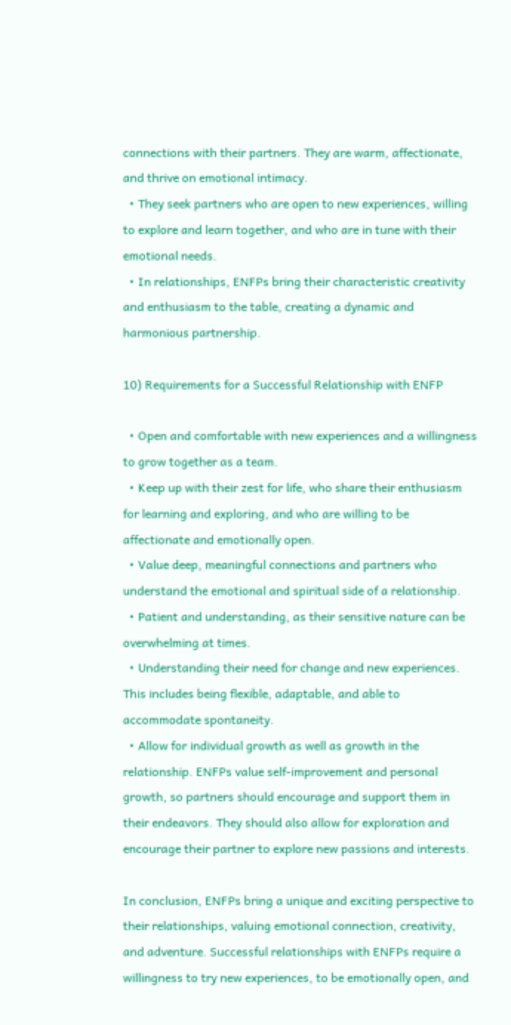connections with their partners. They are warm, affectionate, and thrive on emotional intimacy.
  • They seek partners who are open to new experiences, willing to explore and learn together, and who are in tune with their emotional needs.
  • In relationships, ENFPs bring their characteristic creativity and enthusiasm to the table, creating a dynamic and harmonious partnership.

10) Requirements for a Successful Relationship with ENFP

  • Open and comfortable with new experiences and a willingness to grow together as a team.
  • Keep up with their zest for life, who share their enthusiasm for learning and exploring, and who are willing to be affectionate and emotionally open.
  • Value deep, meaningful connections and partners who understand the emotional and spiritual side of a relationship.
  • Patient and understanding, as their sensitive nature can be overwhelming at times.
  • Understanding their need for change and new experiences. This includes being flexible, adaptable, and able to accommodate spontaneity.
  • Allow for individual growth as well as growth in the relationship. ENFPs value self-improvement and personal growth, so partners should encourage and support them in their endeavors. They should also allow for exploration and encourage their partner to explore new passions and interests.

In conclusion, ENFPs bring a unique and exciting perspective to their relationships, valuing emotional connection, creativity, and adventure. Successful relationships with ENFPs require a willingness to try new experiences, to be emotionally open, and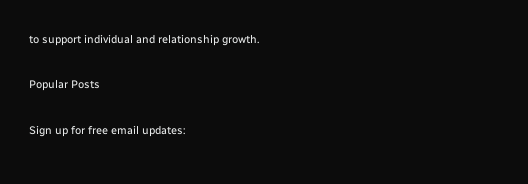to support individual and relationship growth.

Popular Posts

Sign up for free email updates: